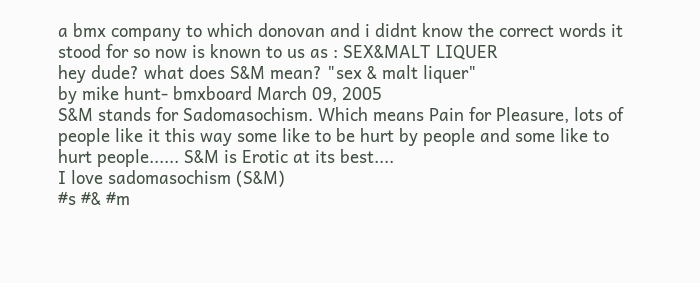a bmx company to which donovan and i didnt know the correct words it stood for so now is known to us as : SEX&MALT LIQUER
hey dude? what does S&M mean? "sex & malt liquer"
by mike hunt- bmxboard March 09, 2005
S&M stands for Sadomasochism. Which means Pain for Pleasure, lots of people like it this way some like to be hurt by people and some like to hurt people...... S&M is Erotic at its best....
I love sadomasochism (S&M)
#s #& #m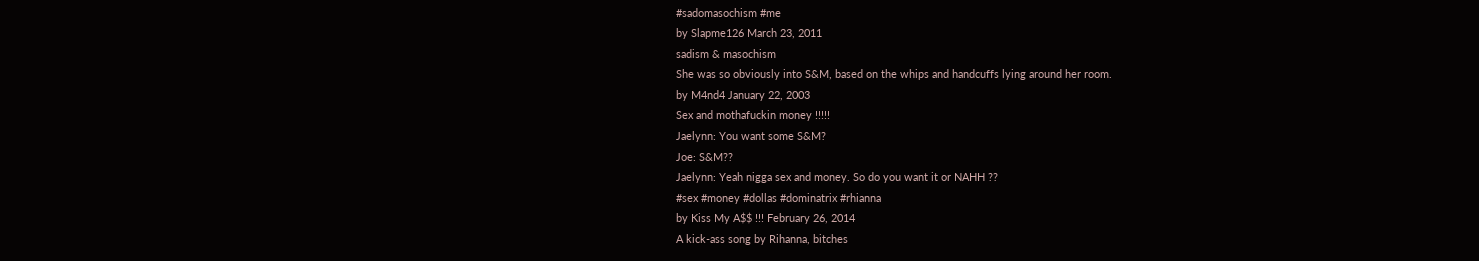#sadomasochism #me
by Slapme126 March 23, 2011
sadism & masochism
She was so obviously into S&M, based on the whips and handcuffs lying around her room.
by M4nd4 January 22, 2003
Sex and mothafuckin money !!!!!
Jaelynn: You want some S&M?
Joe: S&M??
Jaelynn: Yeah nigga sex and money. So do you want it or NAHH ??
#sex #money #dollas #dominatrix #rhianna
by Kiss My A$$ !!! February 26, 2014
A kick-ass song by Rihanna, bitches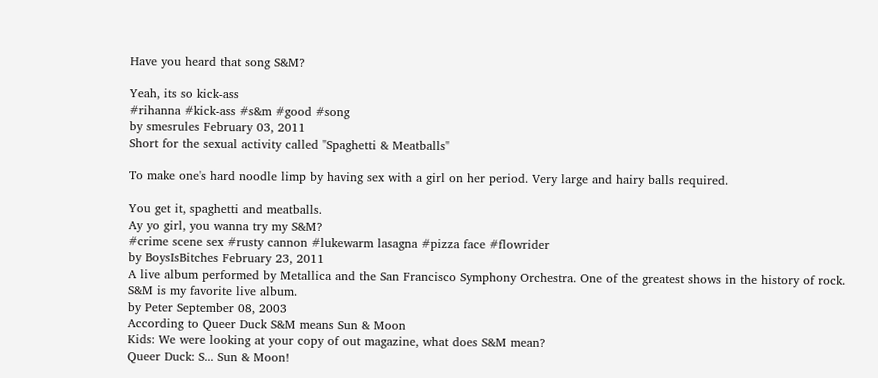Have you heard that song S&M?

Yeah, its so kick-ass
#rihanna #kick-ass #s&m #good #song
by smesrules February 03, 2011
Short for the sexual activity called "Spaghetti & Meatballs"

To make one's hard noodle limp by having sex with a girl on her period. Very large and hairy balls required.

You get it, spaghetti and meatballs.
Ay yo girl, you wanna try my S&M?
#crime scene sex #rusty cannon #lukewarm lasagna #pizza face #flowrider
by BoysIsBitches February 23, 2011
A live album performed by Metallica and the San Francisco Symphony Orchestra. One of the greatest shows in the history of rock.
S&M is my favorite live album.
by Peter September 08, 2003
According to Queer Duck S&M means Sun & Moon
Kids: We were looking at your copy of out magazine, what does S&M mean?
Queer Duck: S... Sun & Moon!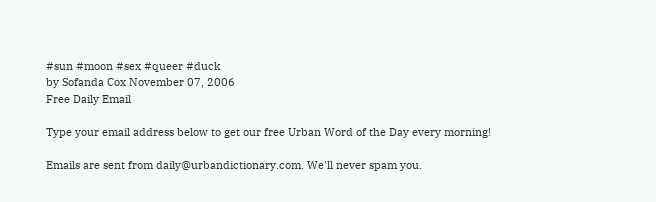#sun #moon #sex #queer #duck
by Sofanda Cox November 07, 2006
Free Daily Email

Type your email address below to get our free Urban Word of the Day every morning!

Emails are sent from daily@urbandictionary.com. We'll never spam you.